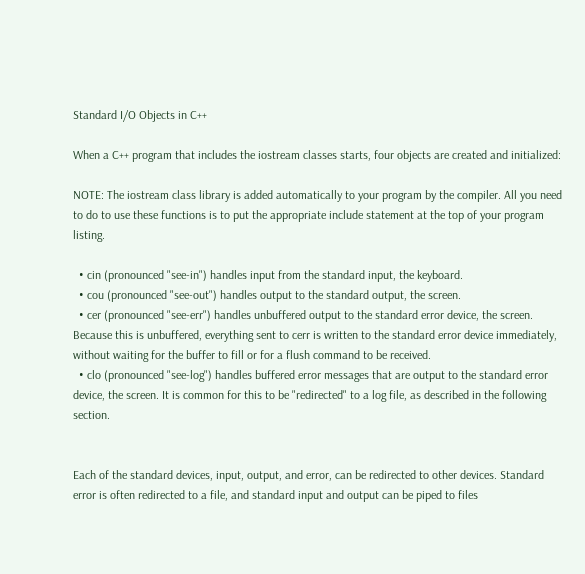Standard I/O Objects in C++

When a C++ program that includes the iostream classes starts, four objects are created and initialized:

NOTE: The iostream class library is added automatically to your program by the compiler. All you need to do to use these functions is to put the appropriate include statement at the top of your program listing.

  • cin (pronounced "see-in") handles input from the standard input, the keyboard.
  • cou (pronounced "see-out") handles output to the standard output, the screen.
  • cer (pronounced "see-err") handles unbuffered output to the standard error device, the screen. Because this is unbuffered, everything sent to cerr is written to the standard error device immediately, without waiting for the buffer to fill or for a flush command to be received.
  • clo (pronounced "see-log") handles buffered error messages that are output to the standard error device, the screen. It is common for this to be "redirected" to a log file, as described in the following section.


Each of the standard devices, input, output, and error, can be redirected to other devices. Standard error is often redirected to a file, and standard input and output can be piped to files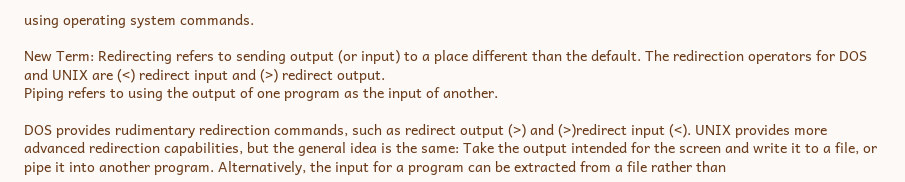using operating system commands.

New Term: Redirecting refers to sending output (or input) to a place different than the default. The redirection operators for DOS and UNIX are (<) redirect input and (>) redirect output.
Piping refers to using the output of one program as the input of another.

DOS provides rudimentary redirection commands, such as redirect output (>) and (>)redirect input (<). UNIX provides more advanced redirection capabilities, but the general idea is the same: Take the output intended for the screen and write it to a file, or pipe it into another program. Alternatively, the input for a program can be extracted from a file rather than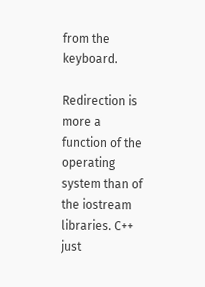from the keyboard.

Redirection is more a function of the operating system than of the iostream libraries. C++ just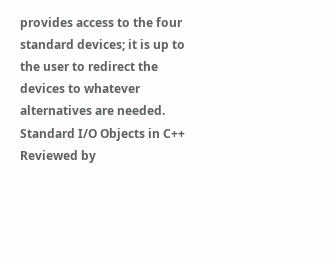provides access to the four standard devices; it is up to the user to redirect the devices to whatever alternatives are needed.
Standard I/O Objects in C++ Reviewed by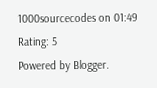1000sourcecodes on 01:49 Rating: 5
Powered by Blogger.